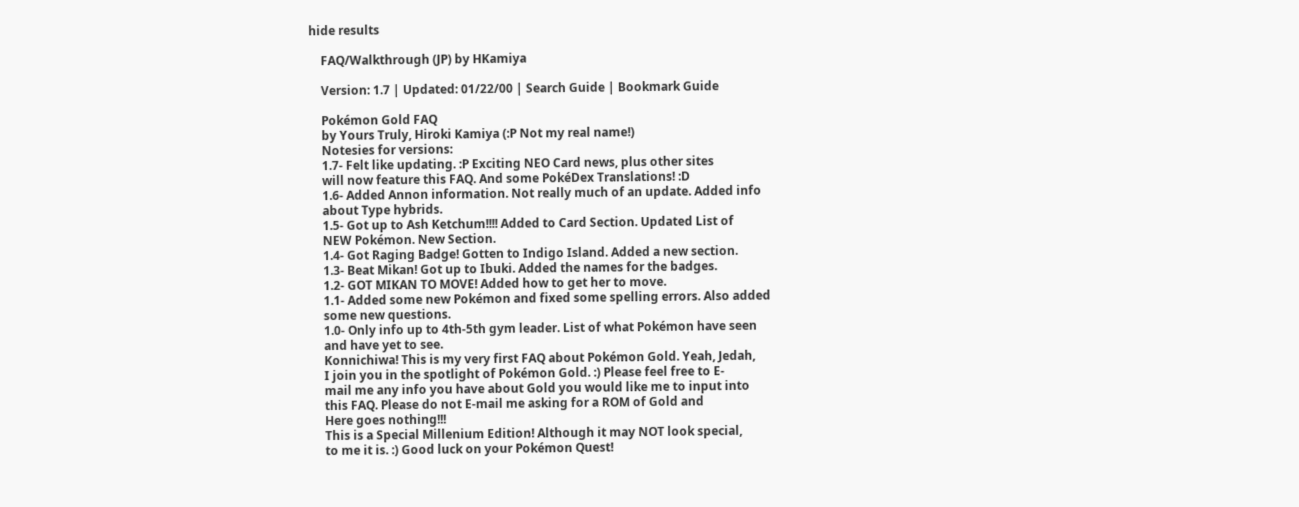hide results

    FAQ/Walkthrough (JP) by HKamiya

    Version: 1.7 | Updated: 01/22/00 | Search Guide | Bookmark Guide

    Pokémon Gold FAQ
    by Yours Truly, Hiroki Kamiya (:P Not my real name!)
    Notesies for versions:
    1.7- Felt like updating. :P Exciting NEO Card news, plus other sites
    will now feature this FAQ. And some PokéDex Translations! :D
    1.6- Added Annon information. Not really much of an update. Added info
    about Type hybrids.
    1.5- Got up to Ash Ketchum!!!! Added to Card Section. Updated List of
    NEW Pokémon. New Section.
    1.4- Got Raging Badge! Gotten to Indigo Island. Added a new section.
    1.3- Beat Mikan! Got up to Ibuki. Added the names for the badges.
    1.2- GOT MIKAN TO MOVE! Added how to get her to move.
    1.1- Added some new Pokémon and fixed some spelling errors. Also added
    some new questions.
    1.0- Only info up to 4th-5th gym leader. List of what Pokémon have seen
    and have yet to see.
    Konnichiwa! This is my very first FAQ about Pokémon Gold. Yeah, Jedah,
    I join you in the spotlight of Pokémon Gold. :) Please feel free to E-
    mail me any info you have about Gold you would like me to input into
    this FAQ. Please do not E-mail me asking for a ROM of Gold and
    Here goes nothing!!!
    This is a Special Millenium Edition! Although it may NOT look special,
    to me it is. :) Good luck on your Pokémon Quest!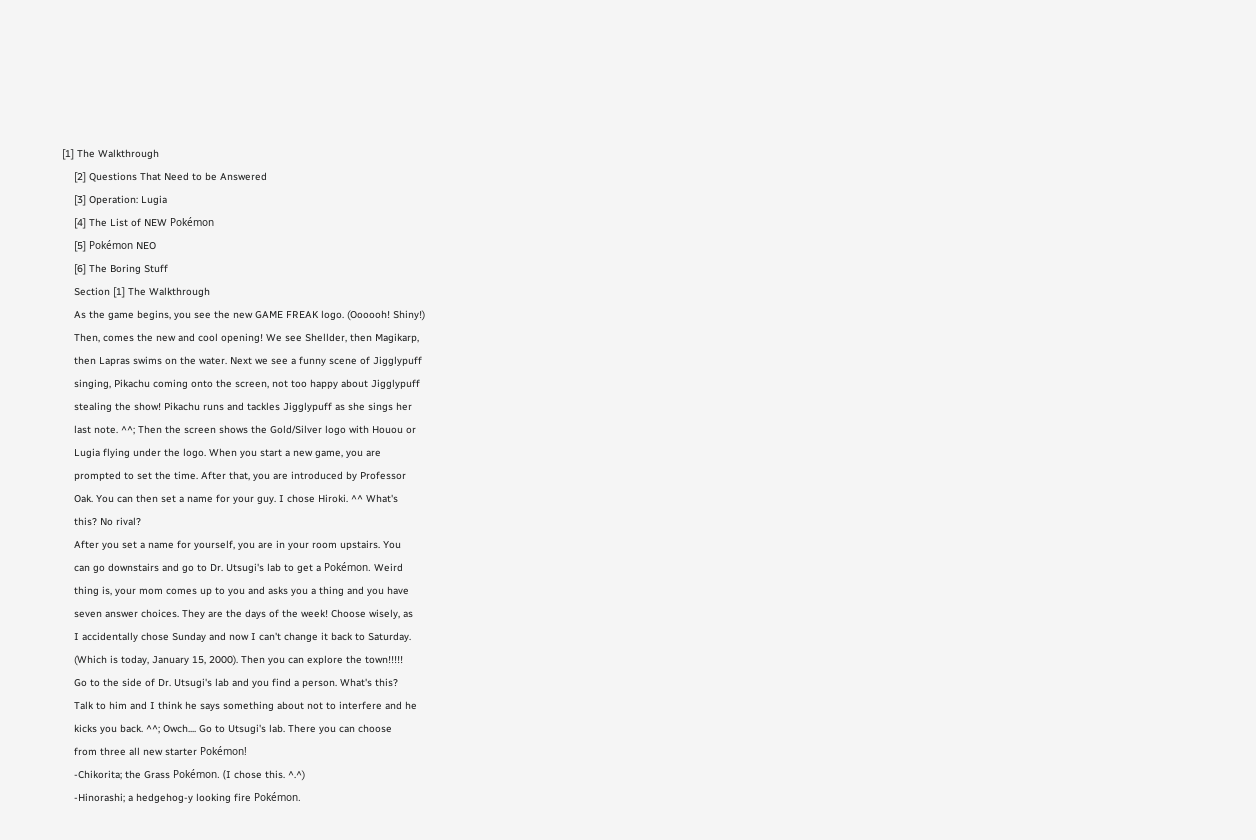[1] The Walkthrough
    [2] Questions That Need to be Answered
    [3] Operation: Lugia
    [4] The List of NEW Pokémon
    [5] Pokémon NEO
    [6] The Boring Stuff
    Section [1] The Walkthrough
    As the game begins, you see the new GAME FREAK logo. (Oooooh! Shiny!)
    Then, comes the new and cool opening! We see Shellder, then Magikarp,
    then Lapras swims on the water. Next we see a funny scene of Jigglypuff
    singing, Pikachu coming onto the screen, not too happy about Jigglypuff
    stealing the show! Pikachu runs and tackles Jigglypuff as she sings her
    last note. ^^; Then the screen shows the Gold/Silver logo with Houou or
    Lugia flying under the logo. When you start a new game, you are
    prompted to set the time. After that, you are introduced by Professor
    Oak. You can then set a name for your guy. I chose Hiroki. ^^ What's
    this? No rival?
    After you set a name for yourself, you are in your room upstairs. You
    can go downstairs and go to Dr. Utsugi's lab to get a Pokémon. Weird
    thing is, your mom comes up to you and asks you a thing and you have
    seven answer choices. They are the days of the week! Choose wisely, as
    I accidentally chose Sunday and now I can't change it back to Saturday.
    (Which is today, January 15, 2000). Then you can explore the town!!!!!
    Go to the side of Dr. Utsugi's lab and you find a person. What's this?
    Talk to him and I think he says something about not to interfere and he
    kicks you back. ^^; Owch.... Go to Utsugi's lab. There you can choose
    from three all new starter Pokémon!
    -Chikorita; the Grass Pokémon. (I chose this. ^.^)
    -Hinorashi; a hedgehog-y looking fire Pokémon.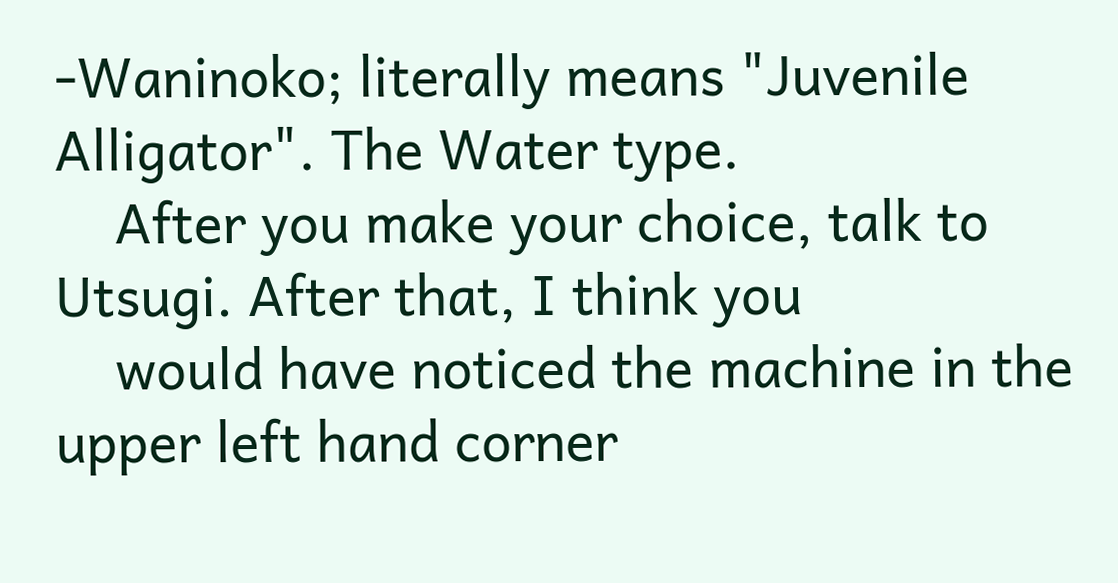-Waninoko; literally means "Juvenile Alligator". The Water type.
    After you make your choice, talk to Utsugi. After that, I think you
    would have noticed the machine in the upper left hand corner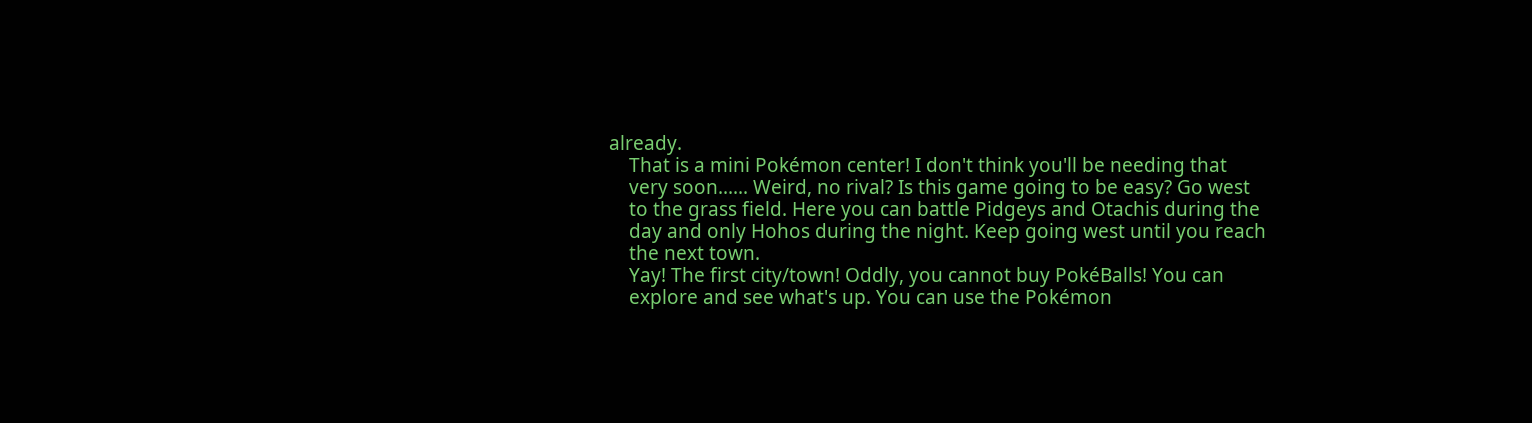already.
    That is a mini Pokémon center! I don't think you'll be needing that
    very soon...... Weird, no rival? Is this game going to be easy? Go west
    to the grass field. Here you can battle Pidgeys and Otachis during the
    day and only Hohos during the night. Keep going west until you reach
    the next town.
    Yay! The first city/town! Oddly, you cannot buy PokéBalls! You can
    explore and see what's up. You can use the Pokémon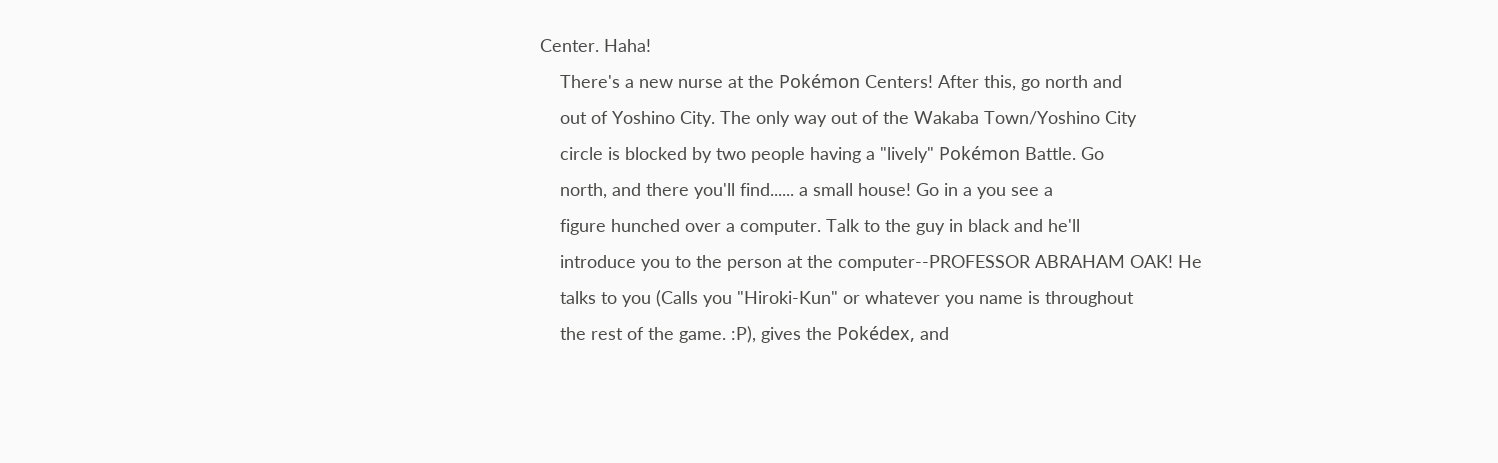Center. Haha!
    There's a new nurse at the Pokémon Centers! After this, go north and
    out of Yoshino City. The only way out of the Wakaba Town/Yoshino City
    circle is blocked by two people having a "lively" Pokémon Battle. Go
    north, and there you'll find...... a small house! Go in a you see a
    figure hunched over a computer. Talk to the guy in black and he'll
    introduce you to the person at the computer--PROFESSOR ABRAHAM OAK! He
    talks to you (Calls you "Hiroki-Kun" or whatever you name is throughout
    the rest of the game. :P), gives the Pokédex, and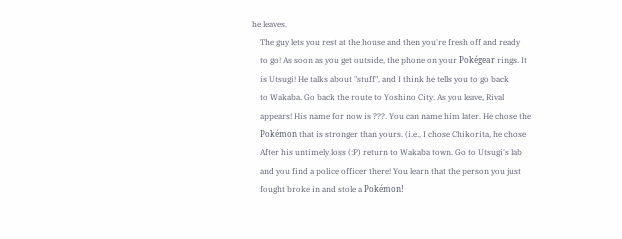he leaves.
    The guy lets you rest at the house and then you're fresh off and ready
    to go! As soon as you get outside, the phone on your Pokégear rings. It
    is Utsugi! He talks about "stuff", and I think he tells you to go back
    to Wakaba. Go back the route to Yoshino City. As you leave, Rival
    appears! His name for now is ???. You can name him later. He chose the
    Pokémon that is stronger than yours. (i.e., I chose Chikorita, he chose
    After his untimely loss (:P) return to Wakaba town. Go to Utsugi's lab
    and you find a police officer there! You learn that the person you just
    fought broke in and stole a Pokémon!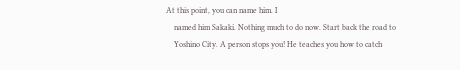At this point, you can name him. I
    named him Sakaki. Nothing much to do now. Start back the road to
    Yoshino City. A person stops you! He teaches you how to catch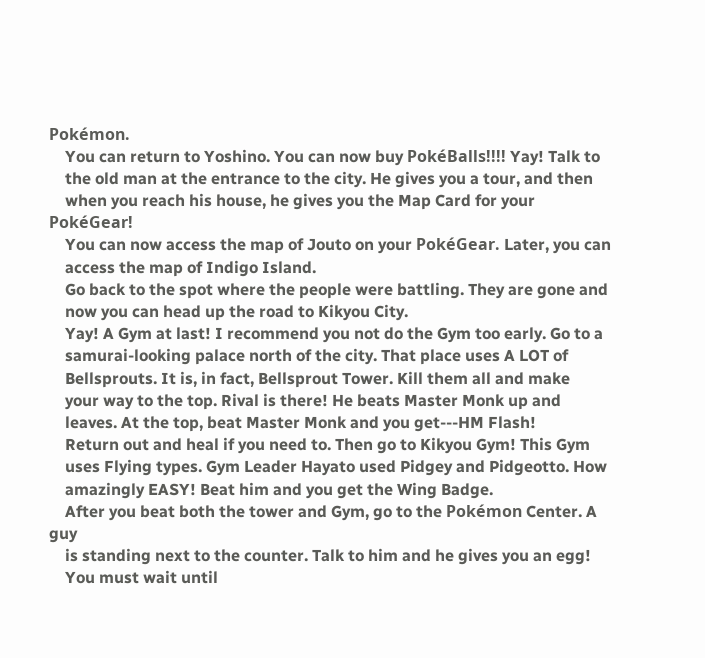Pokémon.
    You can return to Yoshino. You can now buy PokéBalls!!!! Yay! Talk to
    the old man at the entrance to the city. He gives you a tour, and then
    when you reach his house, he gives you the Map Card for your PokéGear!
    You can now access the map of Jouto on your PokéGear. Later, you can
    access the map of Indigo Island.
    Go back to the spot where the people were battling. They are gone and
    now you can head up the road to Kikyou City.
    Yay! A Gym at last! I recommend you not do the Gym too early. Go to a
    samurai-looking palace north of the city. That place uses A LOT of
    Bellsprouts. It is, in fact, Bellsprout Tower. Kill them all and make
    your way to the top. Rival is there! He beats Master Monk up and
    leaves. At the top, beat Master Monk and you get---HM Flash!
    Return out and heal if you need to. Then go to Kikyou Gym! This Gym
    uses Flying types. Gym Leader Hayato used Pidgey and Pidgeotto. How
    amazingly EASY! Beat him and you get the Wing Badge.
    After you beat both the tower and Gym, go to the Pokémon Center. A guy
    is standing next to the counter. Talk to him and he gives you an egg!
    You must wait until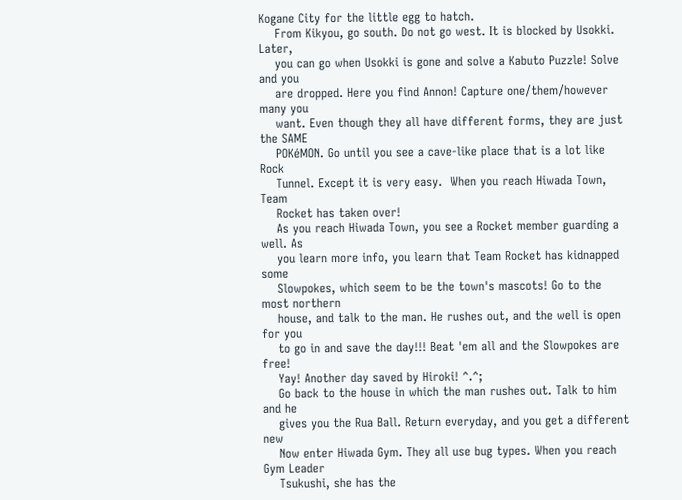Kogane City for the little egg to hatch.
    From Kikyou, go south. Do not go west. It is blocked by Usokki. Later,
    you can go when Usokki is gone and solve a Kabuto Puzzle! Solve and you
    are dropped. Here you find Annon! Capture one/them/however many you
    want. Even though they all have different forms, they are just the SAME
    POKéMON. Go until you see a cave-like place that is a lot like Rock
    Tunnel. Except it is very easy.  When you reach Hiwada Town, Team
    Rocket has taken over!
    As you reach Hiwada Town, you see a Rocket member guarding a well. As
    you learn more info, you learn that Team Rocket has kidnapped some
    Slowpokes, which seem to be the town's mascots! Go to the most northern
    house, and talk to the man. He rushes out, and the well is open for you
    to go in and save the day!!! Beat 'em all and the Slowpokes are free!
    Yay! Another day saved by Hiroki! ^.^;
    Go back to the house in which the man rushes out. Talk to him and he
    gives you the Rua Ball. Return everyday, and you get a different new
    Now enter Hiwada Gym. They all use bug types. When you reach Gym Leader
    Tsukushi, she has the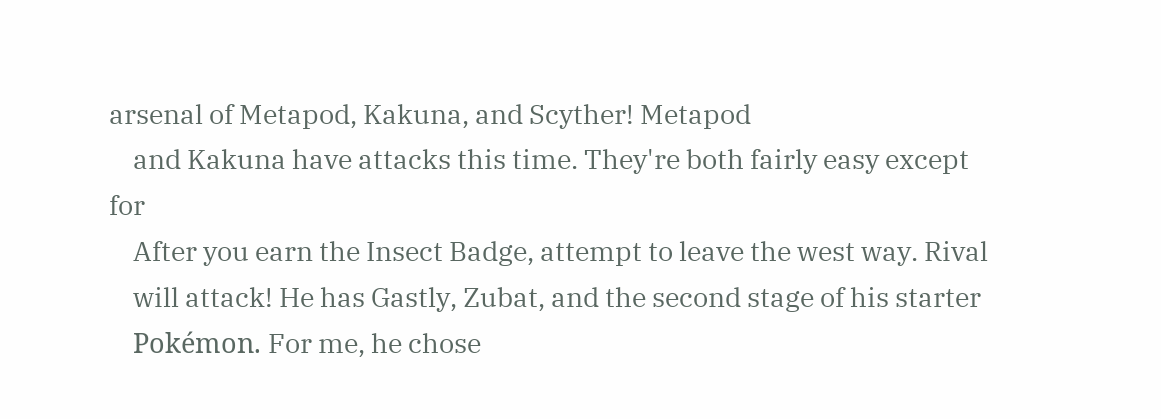arsenal of Metapod, Kakuna, and Scyther! Metapod
    and Kakuna have attacks this time. They're both fairly easy except for
    After you earn the Insect Badge, attempt to leave the west way. Rival
    will attack! He has Gastly, Zubat, and the second stage of his starter
    Pokémon. For me, he chose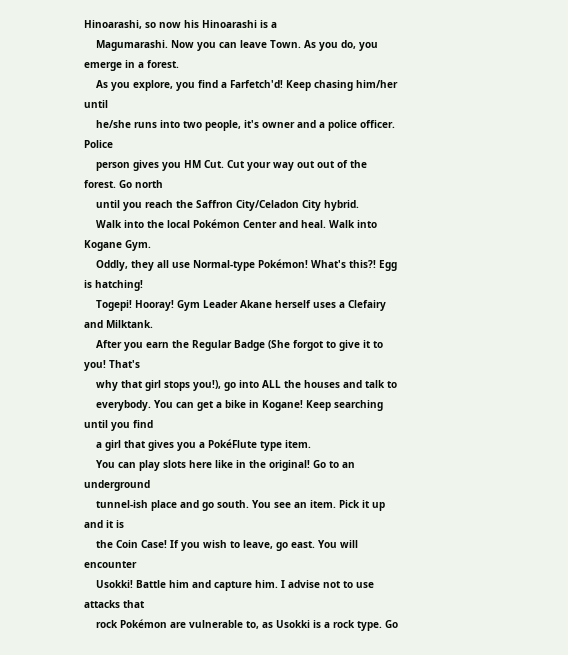Hinoarashi, so now his Hinoarashi is a
    Magumarashi. Now you can leave Town. As you do, you emerge in a forest.
    As you explore, you find a Farfetch'd! Keep chasing him/her until
    he/she runs into two people, it's owner and a police officer. Police
    person gives you HM Cut. Cut your way out out of the forest. Go north
    until you reach the Saffron City/Celadon City hybrid.
    Walk into the local Pokémon Center and heal. Walk into Kogane Gym.
    Oddly, they all use Normal-type Pokémon! What's this?! Egg is hatching!
    Togepi! Hooray! Gym Leader Akane herself uses a Clefairy and Milktank.
    After you earn the Regular Badge (She forgot to give it to you! That's
    why that girl stops you!), go into ALL the houses and talk to
    everybody. You can get a bike in Kogane! Keep searching until you find
    a girl that gives you a PokéFlute type item.
    You can play slots here like in the original! Go to an underground
    tunnel-ish place and go south. You see an item. Pick it up and it is
    the Coin Case! If you wish to leave, go east. You will encounter
    Usokki! Battle him and capture him. I advise not to use attacks that
    rock Pokémon are vulnerable to, as Usokki is a rock type. Go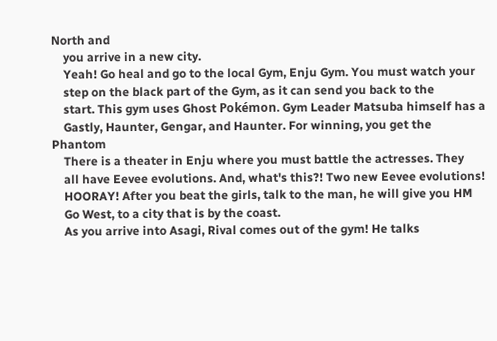North and
    you arrive in a new city.
    Yeah! Go heal and go to the local Gym, Enju Gym. You must watch your
    step on the black part of the Gym, as it can send you back to the
    start. This gym uses Ghost Pokémon. Gym Leader Matsuba himself has a
    Gastly, Haunter, Gengar, and Haunter. For winning, you get the Phantom
    There is a theater in Enju where you must battle the actresses. They
    all have Eevee evolutions. And, what's this?! Two new Eevee evolutions!
    HOORAY! After you beat the girls, talk to the man, he will give you HM
    Go West, to a city that is by the coast.
    As you arrive into Asagi, Rival comes out of the gym! He talks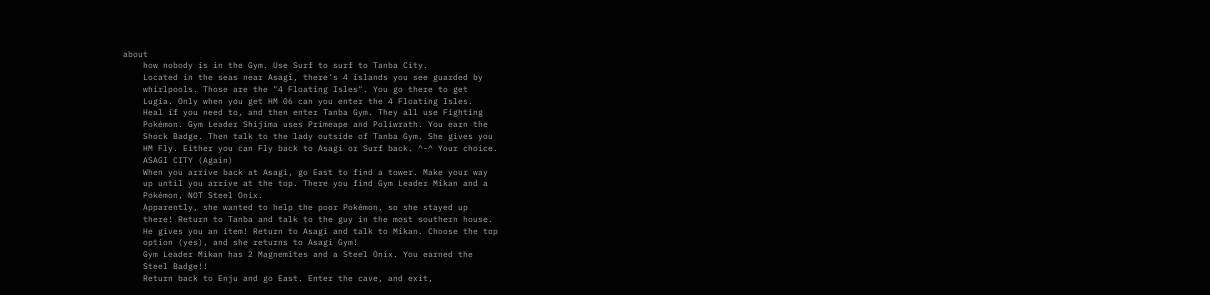about
    how nobody is in the Gym. Use Surf to surf to Tanba City.
    Located in the seas near Asagi, there's 4 islands you see guarded by
    whirlpools. Those are the "4 Floating Isles". You go there to get
    Lugia. Only when you get HM 06 can you enter the 4 Floating Isles.
    Heal if you need to, and then enter Tanba Gym. They all use Fighting
    Pokémon. Gym Leader Shijima uses Primeape and Poliwrath. You earn the
    Shock Badge. Then talk to the lady outside of Tanba Gym. She gives you
    HM Fly. Either you can Fly back to Asagi or Surf back. ^-^ Your choice.
    ASAGI CITY (Again)
    When you arrive back at Asagi, go East to find a tower. Make your way
    up until you arrive at the top. There you find Gym Leader Mikan and a
    Pokémon, NOT Steel Onix.
    Apparently, she wanted to help the poor Pokémon, so she stayed up
    there! Return to Tanba and talk to the guy in the most southern house.
    He gives you an item! Return to Asagi and talk to Mikan. Choose the top
    option (yes), and she returns to Asagi Gym!
    Gym Leader Mikan has 2 Magnemites and a Steel Onix. You earned the
    Steel Badge!!
    Return back to Enju and go East. Enter the cave, and exit,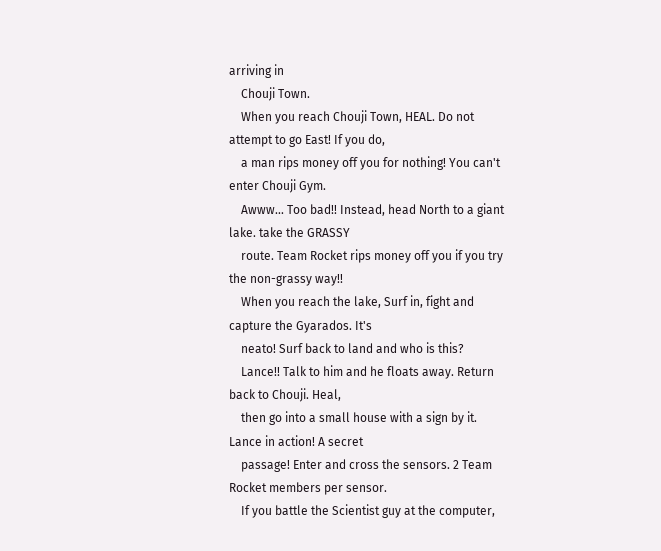arriving in
    Chouji Town.
    When you reach Chouji Town, HEAL. Do not attempt to go East! If you do,
    a man rips money off you for nothing! You can't enter Chouji Gym.
    Awww... Too bad!! Instead, head North to a giant lake. take the GRASSY
    route. Team Rocket rips money off you if you try the non-grassy way!!
    When you reach the lake, Surf in, fight and capture the Gyarados. It's
    neato! Surf back to land and who is this?
    Lance!! Talk to him and he floats away. Return back to Chouji. Heal,
    then go into a small house with a sign by it. Lance in action! A secret
    passage! Enter and cross the sensors. 2 Team Rocket members per sensor.
    If you battle the Scientist guy at the computer,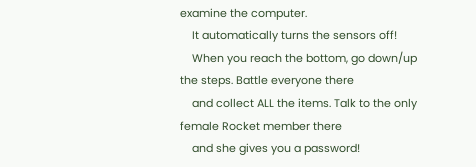examine the computer.
    It automatically turns the sensors off!
    When you reach the bottom, go down/up the steps. Battle everyone there
    and collect ALL the items. Talk to the only female Rocket member there
    and she gives you a password!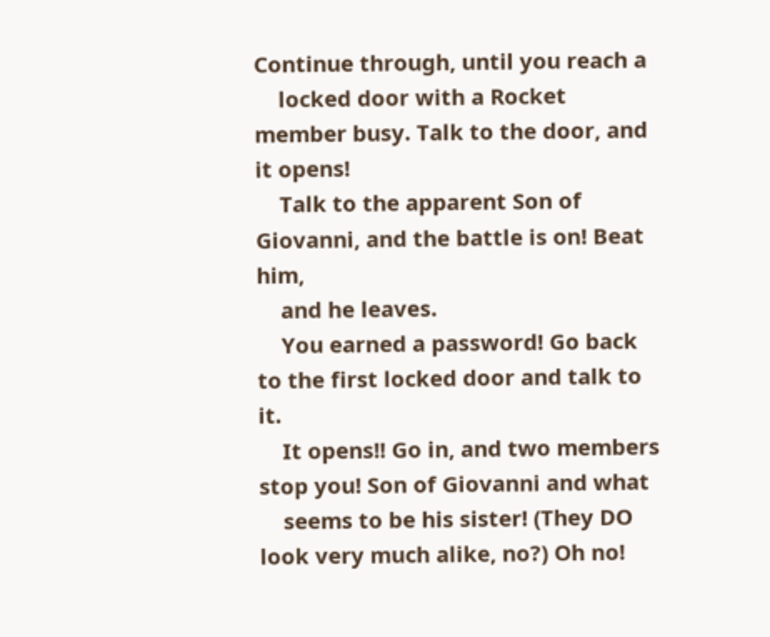Continue through, until you reach a
    locked door with a Rocket member busy. Talk to the door, and it opens!
    Talk to the apparent Son of Giovanni, and the battle is on! Beat him,
    and he leaves.
    You earned a password! Go back to the first locked door and talk to it.
    It opens!! Go in, and two members stop you! Son of Giovanni and what
    seems to be his sister! (They DO look very much alike, no?) Oh no!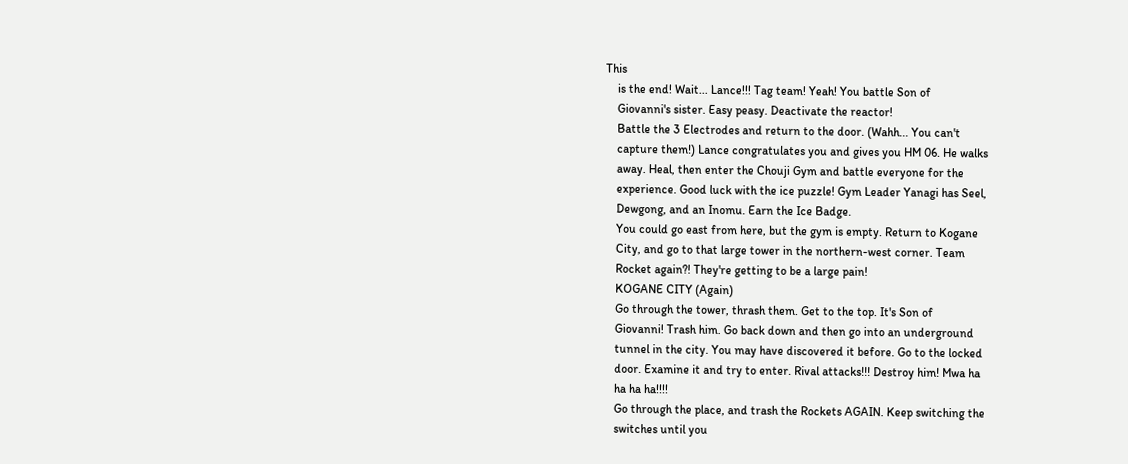This
    is the end! Wait... Lance!!! Tag team! Yeah! You battle Son of
    Giovanni's sister. Easy peasy. Deactivate the reactor!
    Battle the 3 Electrodes and return to the door. (Wahh... You can't
    capture them!) Lance congratulates you and gives you HM 06. He walks
    away. Heal, then enter the Chouji Gym and battle everyone for the
    experience. Good luck with the ice puzzle! Gym Leader Yanagi has Seel,
    Dewgong, and an Inomu. Earn the Ice Badge.
    You could go east from here, but the gym is empty. Return to Kogane
    City, and go to that large tower in the northern-west corner. Team
    Rocket again?! They're getting to be a large pain!
    KOGANE CITY (Again)
    Go through the tower, thrash them. Get to the top. It's Son of
    Giovanni! Trash him. Go back down and then go into an underground
    tunnel in the city. You may have discovered it before. Go to the locked
    door. Examine it and try to enter. Rival attacks!!! Destroy him! Mwa ha
    ha ha ha!!!!
    Go through the place, and trash the Rockets AGAIN. Keep switching the
    switches until you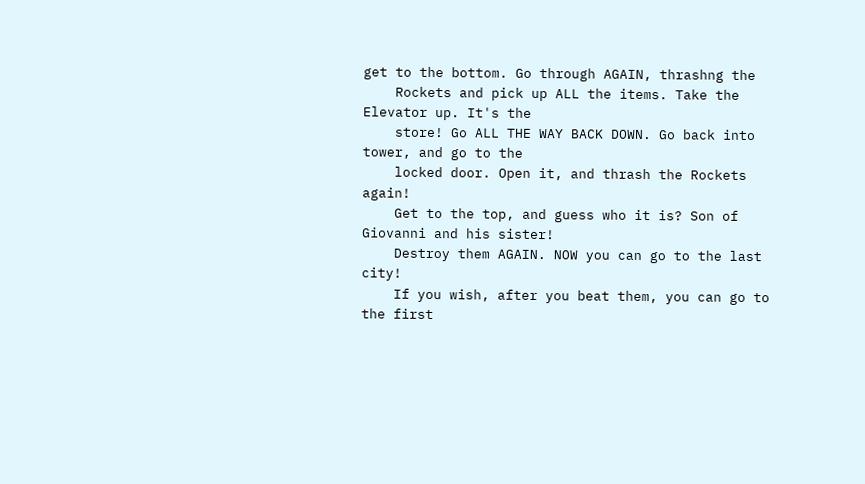get to the bottom. Go through AGAIN, thrashng the
    Rockets and pick up ALL the items. Take the Elevator up. It's the
    store! Go ALL THE WAY BACK DOWN. Go back into tower, and go to the
    locked door. Open it, and thrash the Rockets again!
    Get to the top, and guess who it is? Son of Giovanni and his sister!
    Destroy them AGAIN. NOW you can go to the last city!
    If you wish, after you beat them, you can go to the first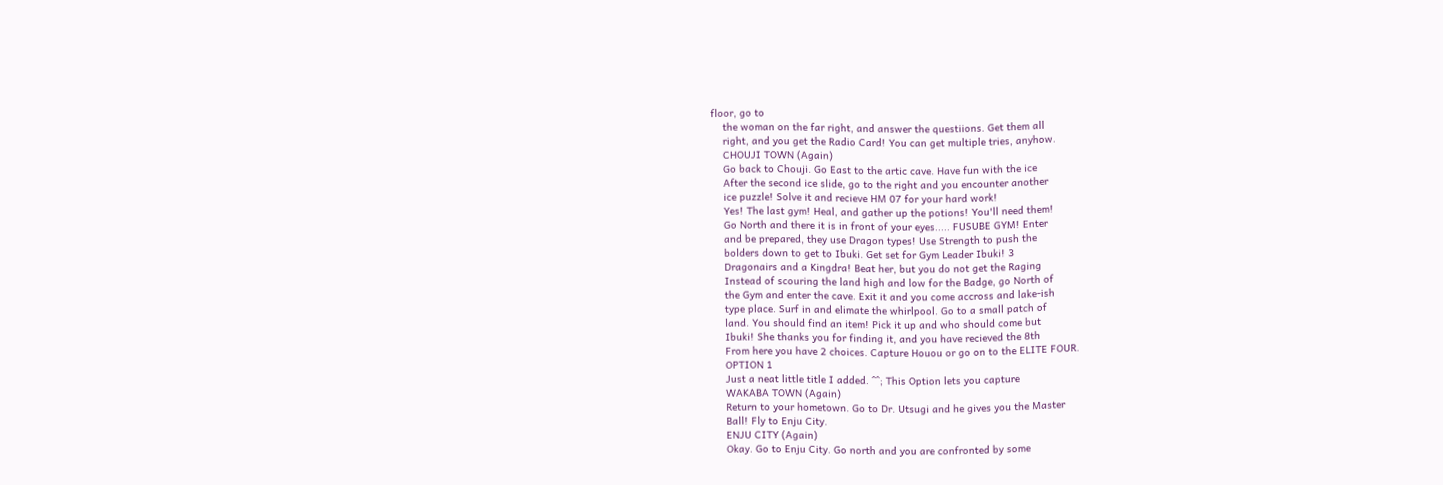floor, go to
    the woman on the far right, and answer the questiions. Get them all
    right, and you get the Radio Card! You can get multiple tries, anyhow.
    CHOUJI TOWN (Again)
    Go back to Chouji. Go East to the artic cave. Have fun with the ice
    After the second ice slide, go to the right and you encounter another
    ice puzzle! Solve it and recieve HM 07 for your hard work!
    Yes! The last gym! Heal, and gather up the potions! You'll need them!
    Go North and there it is in front of your eyes..... FUSUBE GYM! Enter
    and be prepared, they use Dragon types! Use Strength to push the
    bolders down to get to Ibuki. Get set for Gym Leader Ibuki! 3
    Dragonairs and a Kingdra! Beat her, but you do not get the Raging
    Instead of scouring the land high and low for the Badge, go North of
    the Gym and enter the cave. Exit it and you come accross and lake-ish
    type place. Surf in and elimate the whirlpool. Go to a small patch of
    land. You should find an item! Pick it up and who should come but
    Ibuki! She thanks you for finding it, and you have recieved the 8th
    From here you have 2 choices. Capture Houou or go on to the ELITE FOUR.
    OPTION 1
    Just a neat little title I added. ^^; This Option lets you capture
    WAKABA TOWN (Again)
    Return to your hometown. Go to Dr. Utsugi and he gives you the Master
    Ball! Fly to Enju City.
    ENJU CITY (Again)
    Okay. Go to Enju City. Go north and you are confronted by some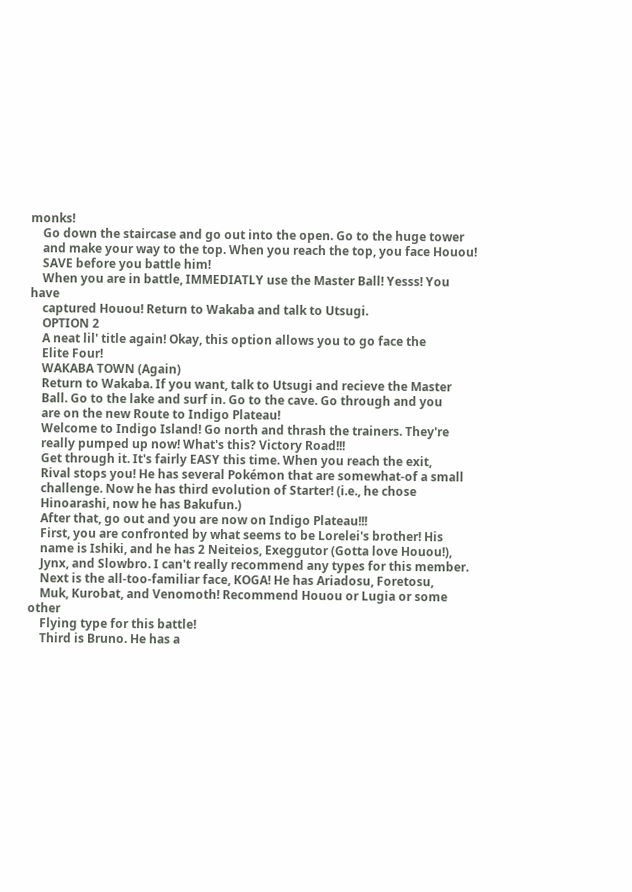monks!
    Go down the staircase and go out into the open. Go to the huge tower
    and make your way to the top. When you reach the top, you face Houou!
    SAVE before you battle him!
    When you are in battle, IMMEDIATLY use the Master Ball! Yesss! You have
    captured Houou! Return to Wakaba and talk to Utsugi.
    OPTION 2
    A neat lil' title again! Okay, this option allows you to go face the
    Elite Four!
    WAKABA TOWN (Again)
    Return to Wakaba. If you want, talk to Utsugi and recieve the Master
    Ball. Go to the lake and surf in. Go to the cave. Go through and you
    are on the new Route to Indigo Plateau!
    Welcome to Indigo Island! Go north and thrash the trainers. They're
    really pumped up now! What's this? Victory Road!!!
    Get through it. It's fairly EASY this time. When you reach the exit,
    Rival stops you! He has several Pokémon that are somewhat-of a small
    challenge. Now he has third evolution of Starter! (i.e., he chose
    Hinoarashi, now he has Bakufun.)
    After that, go out and you are now on Indigo Plateau!!!
    First, you are confronted by what seems to be Lorelei's brother! His
    name is Ishiki, and he has 2 Neiteios, Exeggutor (Gotta love Houou!),
    Jynx, and Slowbro. I can't really recommend any types for this member.
    Next is the all-too-familiar face, KOGA! He has Ariadosu, Foretosu,
    Muk, Kurobat, and Venomoth! Recommend Houou or Lugia or some other
    Flying type for this battle!
    Third is Bruno. He has a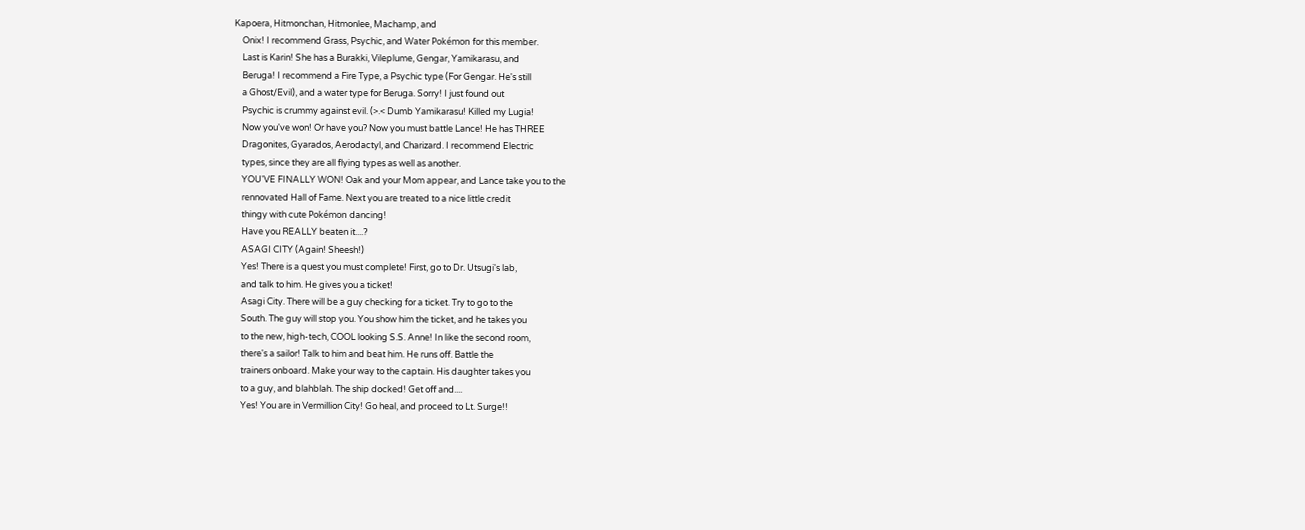Kapoera, Hitmonchan, Hitmonlee, Machamp, and
    Onix! I recommend Grass, Psychic, and Water Pokémon for this member.
    Last is Karin! She has a Burakki, Vileplume, Gengar, Yamikarasu, and
    Beruga! I recommend a Fire Type, a Psychic type (For Gengar. He's still
    a Ghost/Evil), and a water type for Beruga. Sorry! I just found out
    Psychic is crummy against evil. (>.< Dumb Yamikarasu! Killed my Lugia!
    Now you've won! Or have you? Now you must battle Lance! He has THREE
    Dragonites, Gyarados, Aerodactyl, and Charizard. I recommend Electric
    types, since they are all flying types as well as another.
    YOU'VE FINALLY WON! Oak and your Mom appear, and Lance take you to the
    rennovated Hall of Fame. Next you are treated to a nice little credit
    thingy with cute Pokémon dancing!
    Have you REALLY beaten it....?
    ASAGI CITY (Again! Sheesh!)
    Yes! There is a quest you must complete! First, go to Dr. Utsugi's lab,
    and talk to him. He gives you a ticket!
    Asagi City. There will be a guy checking for a ticket. Try to go to the
    South. The guy will stop you. You show him the ticket, and he takes you
    to the new, high-tech, COOL looking S.S. Anne! In like the second room,
    there's a sailor! Talk to him and beat him. He runs off. Battle the
    trainers onboard. Make your way to the captain. His daughter takes you
    to a guy, and blahblah. The ship docked! Get off and....
    Yes! You are in Vermillion City! Go heal, and proceed to Lt. Surge!!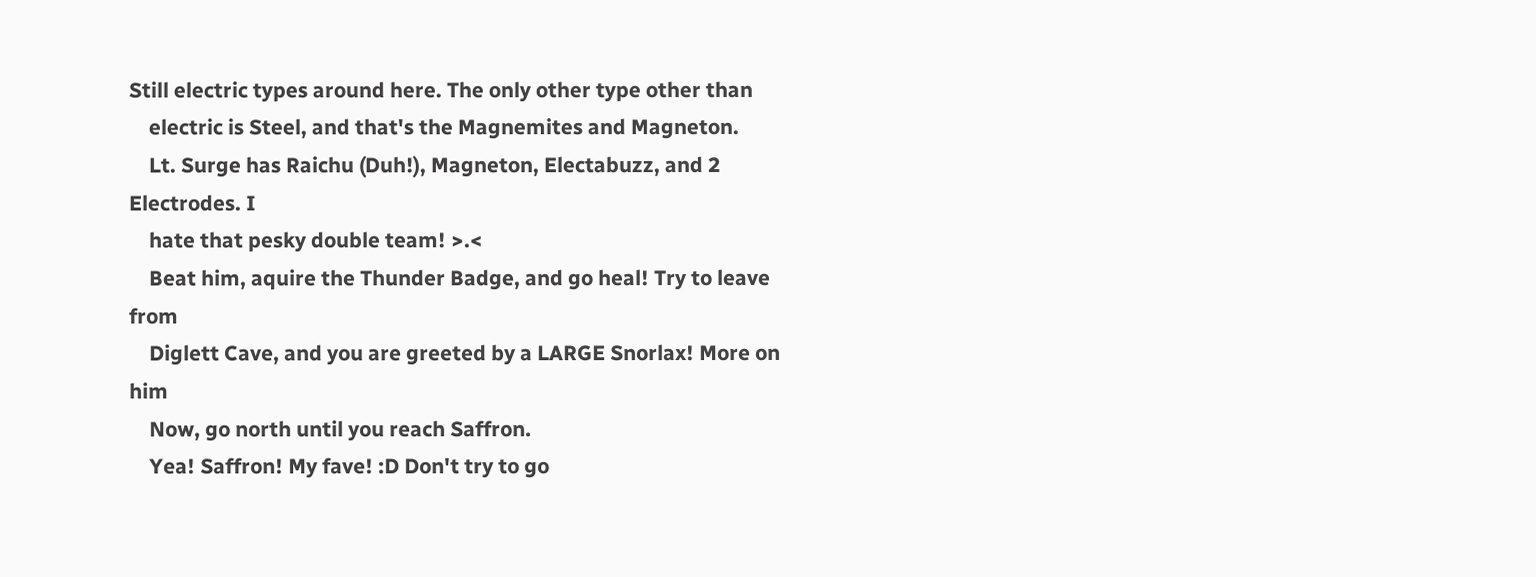Still electric types around here. The only other type other than
    electric is Steel, and that's the Magnemites and Magneton.
    Lt. Surge has Raichu (Duh!), Magneton, Electabuzz, and 2 Electrodes. I
    hate that pesky double team! >.<
    Beat him, aquire the Thunder Badge, and go heal! Try to leave from
    Diglett Cave, and you are greeted by a LARGE Snorlax! More on him
    Now, go north until you reach Saffron.
    Yea! Saffron! My fave! :D Don't try to go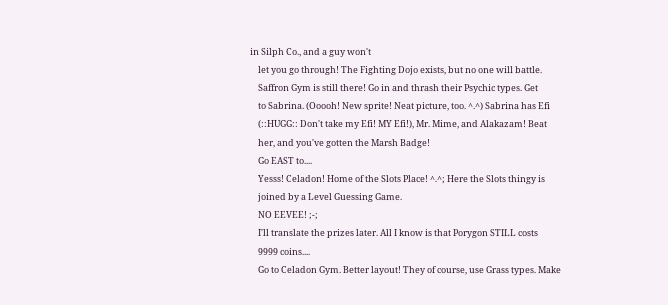in Silph Co., and a guy won't
    let you go through! The Fighting Dojo exists, but no one will battle.
    Saffron Gym is still there! Go in and thrash their Psychic types. Get
    to Sabrina. (Ooooh! New sprite! Neat picture, too. ^.^) Sabrina has Efi
    (::HUGG:: Don't take my Efi! MY Efi!), Mr. Mime, and Alakazam! Beat
    her, and you've gotten the Marsh Badge!
    Go EAST to....
    Yesss! Celadon! Home of the Slots Place! ^.^; Here the Slots thingy is
    joined by a Level Guessing Game.
    NO EEVEE! ;-;
    I'll translate the prizes later. All I know is that Porygon STILL costs
    9999 coins....
    Go to Celadon Gym. Better layout! They of course, use Grass types. Make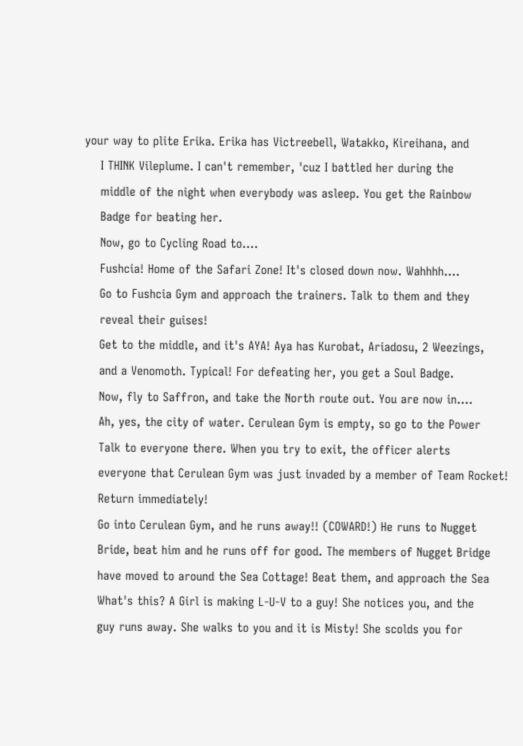your way to plite Erika. Erika has Victreebell, Watakko, Kireihana, and
    I THINK Vileplume. I can't remember, 'cuz I battled her during the
    middle of the night when everybody was asleep. You get the Rainbow
    Badge for beating her.
    Now, go to Cycling Road to....
    Fushcia! Home of the Safari Zone! It's closed down now. Wahhhh....
    Go to Fushcia Gym and approach the trainers. Talk to them and they
    reveal their guises!
    Get to the middle, and it's AYA! Aya has Kurobat, Ariadosu, 2 Weezings,
    and a Venomoth. Typical! For defeating her, you get a Soul Badge.
    Now, fly to Saffron, and take the North route out. You are now in....
    Ah, yes, the city of water. Cerulean Gym is empty, so go to the Power
    Talk to everyone there. When you try to exit, the officer alerts
    everyone that Cerulean Gym was just invaded by a member of Team Rocket!
    Return immediately!
    Go into Cerulean Gym, and he runs away!! (COWARD!) He runs to Nugget
    Bride, beat him and he runs off for good. The members of Nugget Bridge
    have moved to around the Sea Cottage! Beat them, and approach the Sea
    What's this? A Girl is making L-U-V to a guy! She notices you, and the
    guy runs away. She walks to you and it is Misty! She scolds you for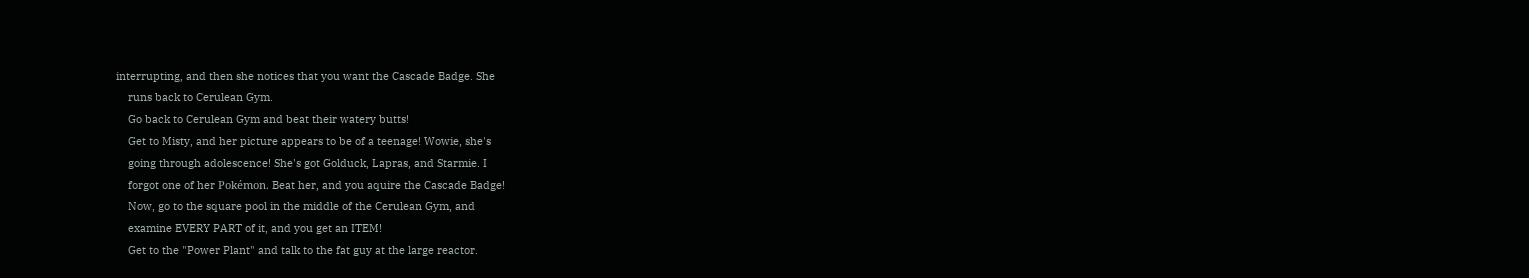interrupting, and then she notices that you want the Cascade Badge. She
    runs back to Cerulean Gym.
    Go back to Cerulean Gym and beat their watery butts!
    Get to Misty, and her picture appears to be of a teenage! Wowie, she's
    going through adolescence! She's got Golduck, Lapras, and Starmie. I
    forgot one of her Pokémon. Beat her, and you aquire the Cascade Badge!
    Now, go to the square pool in the middle of the Cerulean Gym, and
    examine EVERY PART of it, and you get an ITEM!
    Get to the "Power Plant" and talk to the fat guy at the large reactor.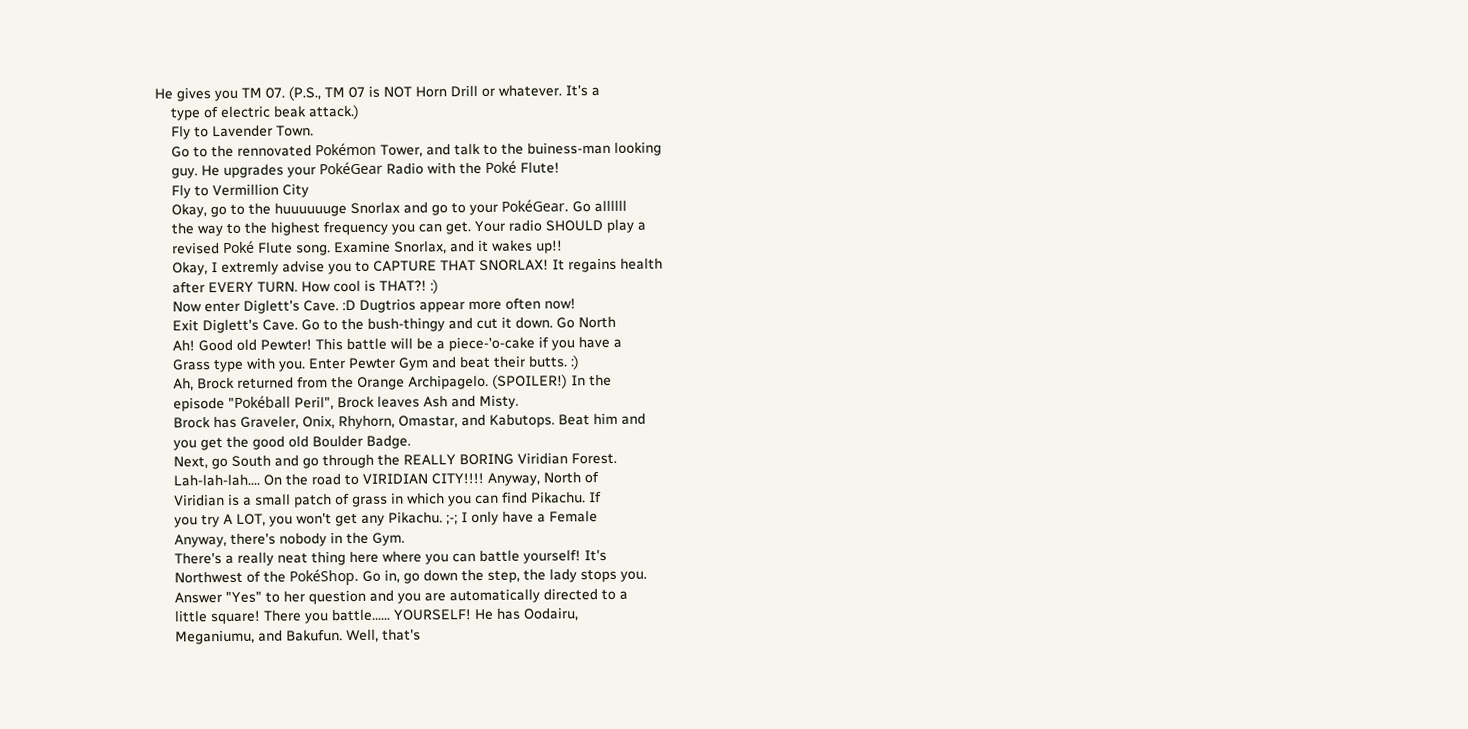He gives you TM 07. (P.S., TM 07 is NOT Horn Drill or whatever. It's a
    type of electric beak attack.)
    Fly to Lavender Town.
    Go to the rennovated Pokémon Tower, and talk to the buiness-man looking
    guy. He upgrades your PokéGear Radio with the Poké Flute!
    Fly to Vermillion City
    Okay, go to the huuuuuuge Snorlax and go to your PokéGear. Go allllll
    the way to the highest frequency you can get. Your radio SHOULD play a
    revised Poké Flute song. Examine Snorlax, and it wakes up!!
    Okay, I extremly advise you to CAPTURE THAT SNORLAX! It regains health
    after EVERY TURN. How cool is THAT?! :)
    Now enter Diglett's Cave. :D Dugtrios appear more often now!
    Exit Diglett's Cave. Go to the bush-thingy and cut it down. Go North
    Ah! Good old Pewter! This battle will be a piece-'o-cake if you have a
    Grass type with you. Enter Pewter Gym and beat their butts. :)
    Ah, Brock returned from the Orange Archipagelo. (SPOILER!) In the
    episode "Pokéball Peril", Brock leaves Ash and Misty.
    Brock has Graveler, Onix, Rhyhorn, Omastar, and Kabutops. Beat him and
    you get the good old Boulder Badge.
    Next, go South and go through the REALLY BORING Viridian Forest.
    Lah-lah-lah.... On the road to VIRIDIAN CITY!!!! Anyway, North of
    Viridian is a small patch of grass in which you can find Pikachu. If
    you try A LOT, you won't get any Pikachu. ;-; I only have a Female
    Anyway, there's nobody in the Gym.
    There's a really neat thing here where you can battle yourself! It's
    Northwest of the PokéShop. Go in, go down the step, the lady stops you.
    Answer "Yes" to her question and you are automatically directed to a
    little square! There you battle...... YOURSELF! He has Oodairu,
    Meganiumu, and Bakufun. Well, that's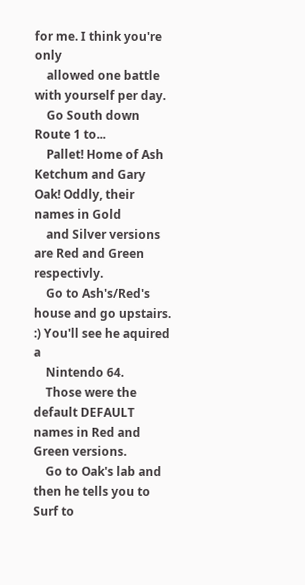for me. I think you're only
    allowed one battle with yourself per day.
    Go South down Route 1 to...
    Pallet! Home of Ash Ketchum and Gary Oak! Oddly, their names in Gold
    and Silver versions are Red and Green respectivly.
    Go to Ash's/Red's house and go upstairs. :) You'll see he aquired a
    Nintendo 64.
    Those were the default DEFAULT names in Red and Green versions.
    Go to Oak's lab and then he tells you to Surf to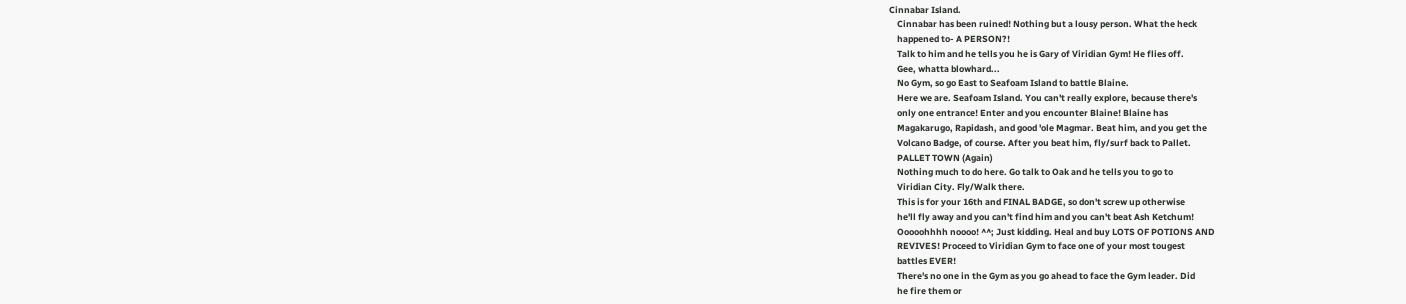Cinnabar Island.
    Cinnabar has been ruined! Nothing but a lousy person. What the heck
    happened to- A PERSON?!
    Talk to him and he tells you he is Gary of Viridian Gym! He flies off.
    Gee, whatta blowhard...
    No Gym, so go East to Seafoam Island to battle Blaine.
    Here we are. Seafoam Island. You can't really explore, because there's
    only one entrance! Enter and you encounter Blaine! Blaine has
    Magakarugo, Rapidash, and good 'ole Magmar. Beat him, and you get the
    Volcano Badge, of course. After you beat him, fly/surf back to Pallet.
    PALLET TOWN (Again)
    Nothing much to do here. Go talk to Oak and he tells you to go to
    Viridian City. Fly/Walk there.
    This is for your 16th and FINAL BADGE, so don't screw up otherwise
    he'll fly away and you can't find him and you can't beat Ash Ketchum!
    Ooooohhhh noooo! ^^; Just kidding. Heal and buy LOTS OF POTIONS AND
    REVIVES! Proceed to Viridian Gym to face one of your most tougest
    battles EVER!
    There's no one in the Gym as you go ahead to face the Gym leader. Did
    he fire them or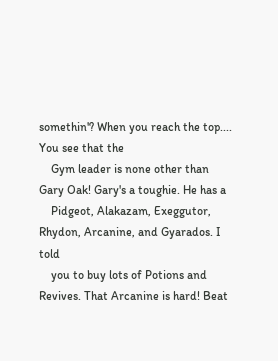somethin'? When you reach the top.... You see that the
    Gym leader is none other than Gary Oak! Gary's a toughie. He has a
    Pidgeot, Alakazam, Exeggutor, Rhydon, Arcanine, and Gyarados. I told
    you to buy lots of Potions and Revives. That Arcanine is hard! Beat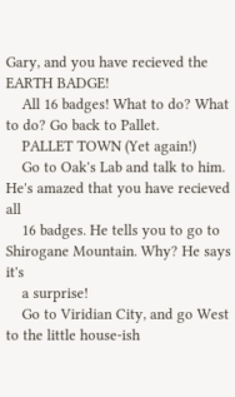Gary, and you have recieved the EARTH BADGE!
    All 16 badges! What to do? What to do? Go back to Pallet.
    PALLET TOWN (Yet again!)
    Go to Oak's Lab and talk to him. He's amazed that you have recieved all
    16 badges. He tells you to go to Shirogane Mountain. Why? He says it's
    a surprise!
    Go to Viridian City, and go West to the little house-ish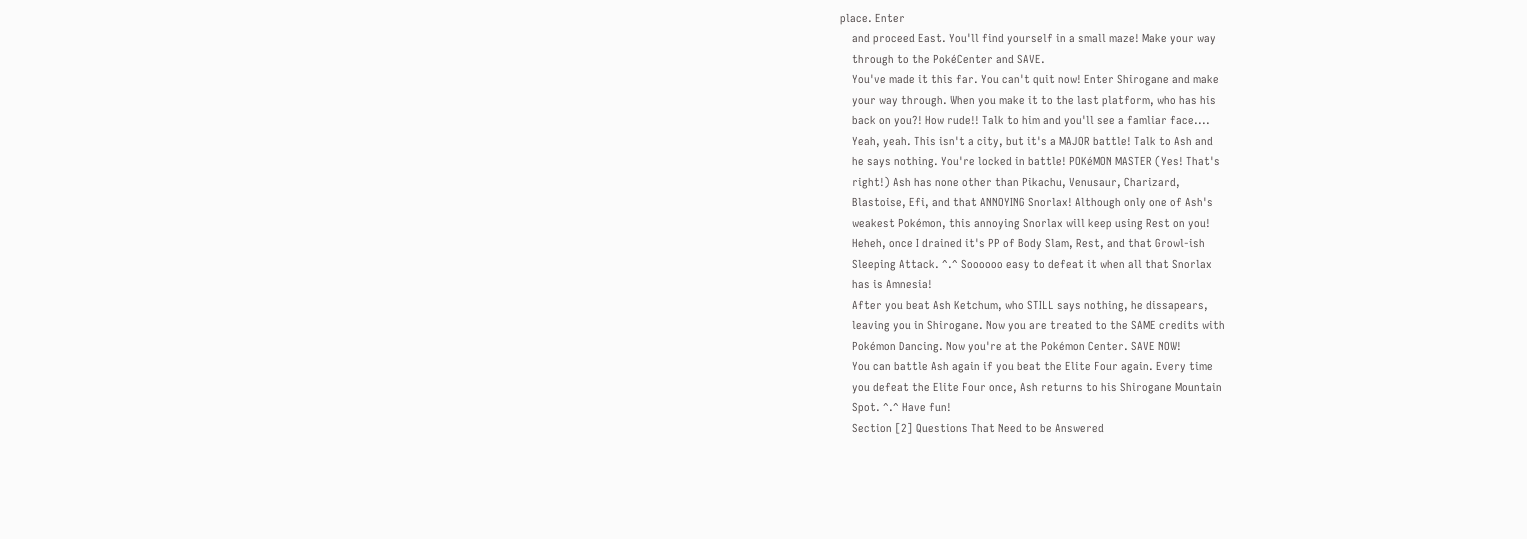place. Enter
    and proceed East. You'll find yourself in a small maze! Make your way
    through to the PokéCenter and SAVE.
    You've made it this far. You can't quit now! Enter Shirogane and make
    your way through. When you make it to the last platform, who has his
    back on you?! How rude!! Talk to him and you'll see a famliar face....
    Yeah, yeah. This isn't a city, but it's a MAJOR battle! Talk to Ash and
    he says nothing. You're locked in battle! POKéMON MASTER (Yes! That's
    right!) Ash has none other than Pikachu, Venusaur, Charizard,
    Blastoise, Efi, and that ANNOYING Snorlax! Although only one of Ash's
    weakest Pokémon, this annoying Snorlax will keep using Rest on you!
    Heheh, once I drained it's PP of Body Slam, Rest, and that Growl-ish
    Sleeping Attack. ^.^ Soooooo easy to defeat it when all that Snorlax
    has is Amnesia!
    After you beat Ash Ketchum, who STILL says nothing, he dissapears,
    leaving you in Shirogane. Now you are treated to the SAME credits with
    Pokémon Dancing. Now you're at the Pokémon Center. SAVE NOW!
    You can battle Ash again if you beat the Elite Four again. Every time
    you defeat the Elite Four once, Ash returns to his Shirogane Mountain
    Spot. ^.^ Have fun!
    Section [2] Questions That Need to be Answered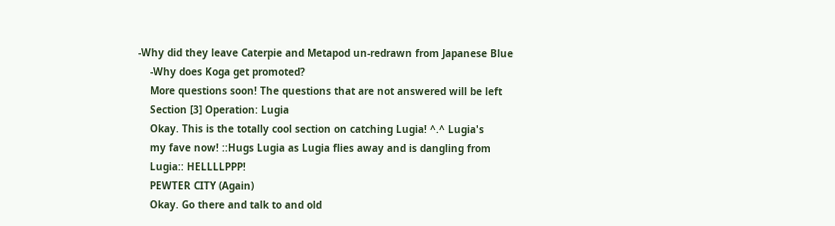-Why did they leave Caterpie and Metapod un-redrawn from Japanese Blue
    -Why does Koga get promoted?
    More questions soon! The questions that are not answered will be left
    Section [3] Operation: Lugia
    Okay. This is the totally cool section on catching Lugia! ^.^ Lugia's
    my fave now! ::Hugs Lugia as Lugia flies away and is dangling from
    Lugia:: HELLLLPPP!
    PEWTER CITY (Again)
    Okay. Go there and talk to and old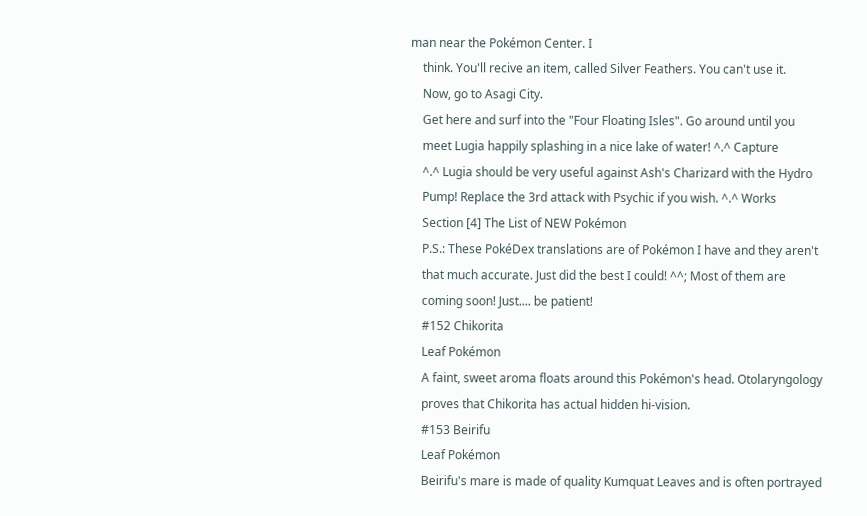man near the Pokémon Center. I
    think. You'll recive an item, called Silver Feathers. You can't use it.
    Now, go to Asagi City.
    Get here and surf into the "Four Floating Isles". Go around until you
    meet Lugia happily splashing in a nice lake of water! ^.^ Capture
    ^.^ Lugia should be very useful against Ash's Charizard with the Hydro
    Pump! Replace the 3rd attack with Psychic if you wish. ^.^ Works
    Section [4] The List of NEW Pokémon
    P.S.: These PokéDex translations are of Pokémon I have and they aren't
    that much accurate. Just did the best I could! ^^; Most of them are
    coming soon! Just.... be patient!
    #152 Chikorita
    Leaf Pokémon
    A faint, sweet aroma floats around this Pokémon's head. Otolaryngology
    proves that Chikorita has actual hidden hi-vision.
    #153 Beirifu
    Leaf Pokémon
    Beirifu's mare is made of quality Kumquat Leaves and is often portrayed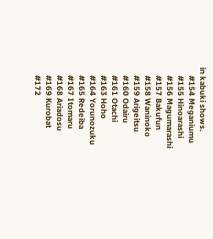in kabuki shows.
    #154 Meganiumu
    #155 Hinoarashi
    #156 Magumarashi
    #157 Bakufun
    #158 Waninoko
    #159 Arigeitsu
    #160 Odairu
    #161 Otachi
    #163 Hoho
    #164 Yorunozuku
    #165 Redeiba
    #167 Itomaru
    #168 Ariadosu
    #169 Kurobat
    #172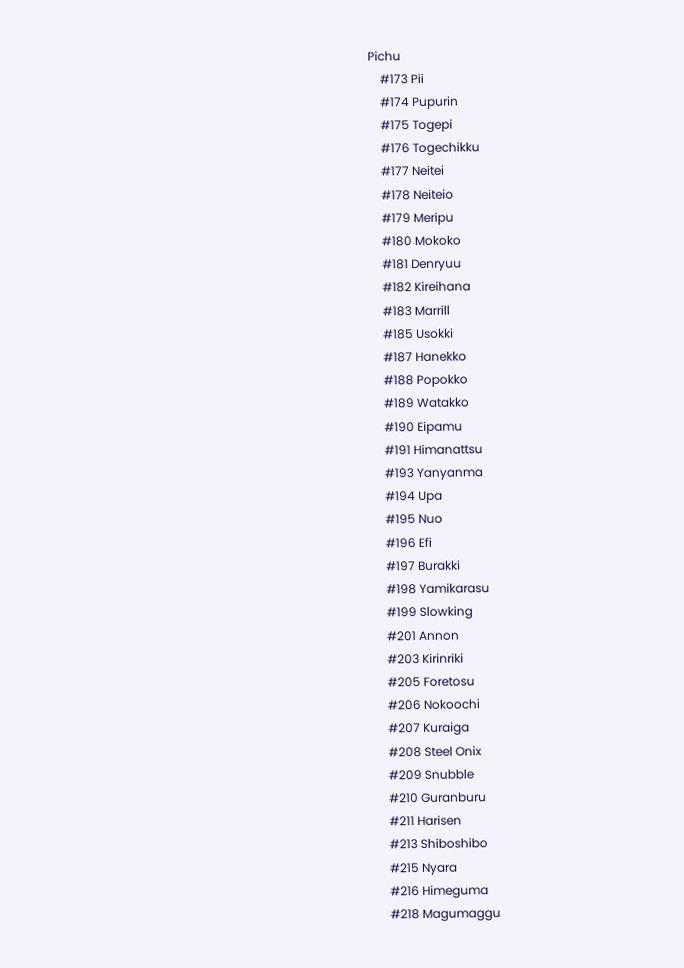Pichu
    #173 Pii
    #174 Pupurin
    #175 Togepi
    #176 Togechikku
    #177 Neitei
    #178 Neiteio
    #179 Meripu
    #180 Mokoko
    #181 Denryuu
    #182 Kireihana
    #183 Marrill
    #185 Usokki
    #187 Hanekko
    #188 Popokko
    #189 Watakko
    #190 Eipamu
    #191 Himanattsu
    #193 Yanyanma
    #194 Upa
    #195 Nuo
    #196 Efi
    #197 Burakki
    #198 Yamikarasu
    #199 Slowking
    #201 Annon
    #203 Kirinriki
    #205 Foretosu
    #206 Nokoochi
    #207 Kuraiga
    #208 Steel Onix
    #209 Snubble
    #210 Guranburu
    #211 Harisen
    #213 Shiboshibo
    #215 Nyara
    #216 Himeguma
    #218 Magumaggu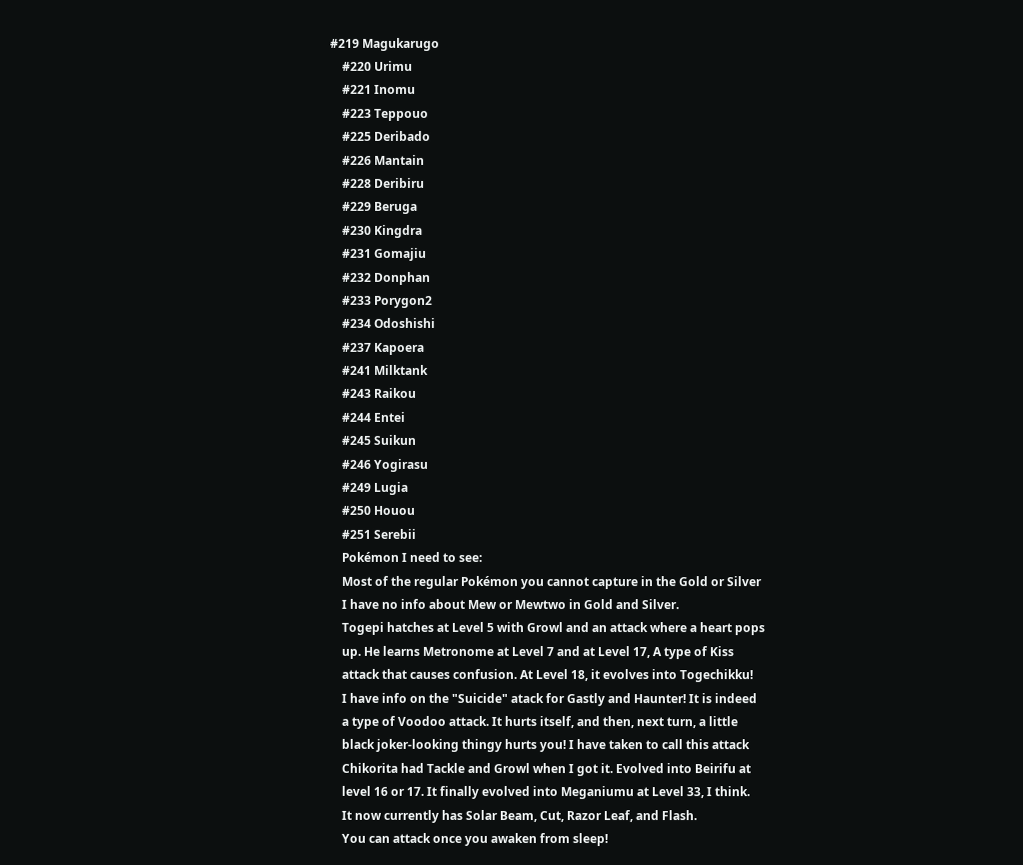#219 Magukarugo
    #220 Urimu
    #221 Inomu
    #223 Teppouo
    #225 Deribado
    #226 Mantain
    #228 Deribiru
    #229 Beruga
    #230 Kingdra
    #231 Gomajiu
    #232 Donphan
    #233 Porygon2
    #234 Odoshishi
    #237 Kapoera
    #241 Milktank
    #243 Raikou
    #244 Entei
    #245 Suikun
    #246 Yogirasu
    #249 Lugia
    #250 Houou
    #251 Serebii
    Pokémon I need to see:
    Most of the regular Pokémon you cannot capture in the Gold or Silver
    I have no info about Mew or Mewtwo in Gold and Silver.
    Togepi hatches at Level 5 with Growl and an attack where a heart pops
    up. He learns Metronome at Level 7 and at Level 17, A type of Kiss
    attack that causes confusion. At Level 18, it evolves into Togechikku!
    I have info on the "Suicide" atack for Gastly and Haunter! It is indeed
    a type of Voodoo attack. It hurts itself, and then, next turn, a little
    black joker-looking thingy hurts you! I have taken to call this attack
    Chikorita had Tackle and Growl when I got it. Evolved into Beirifu at
    level 16 or 17. It finally evolved into Meganiumu at Level 33, I think.
    It now currently has Solar Beam, Cut, Razor Leaf, and Flash.
    You can attack once you awaken from sleep!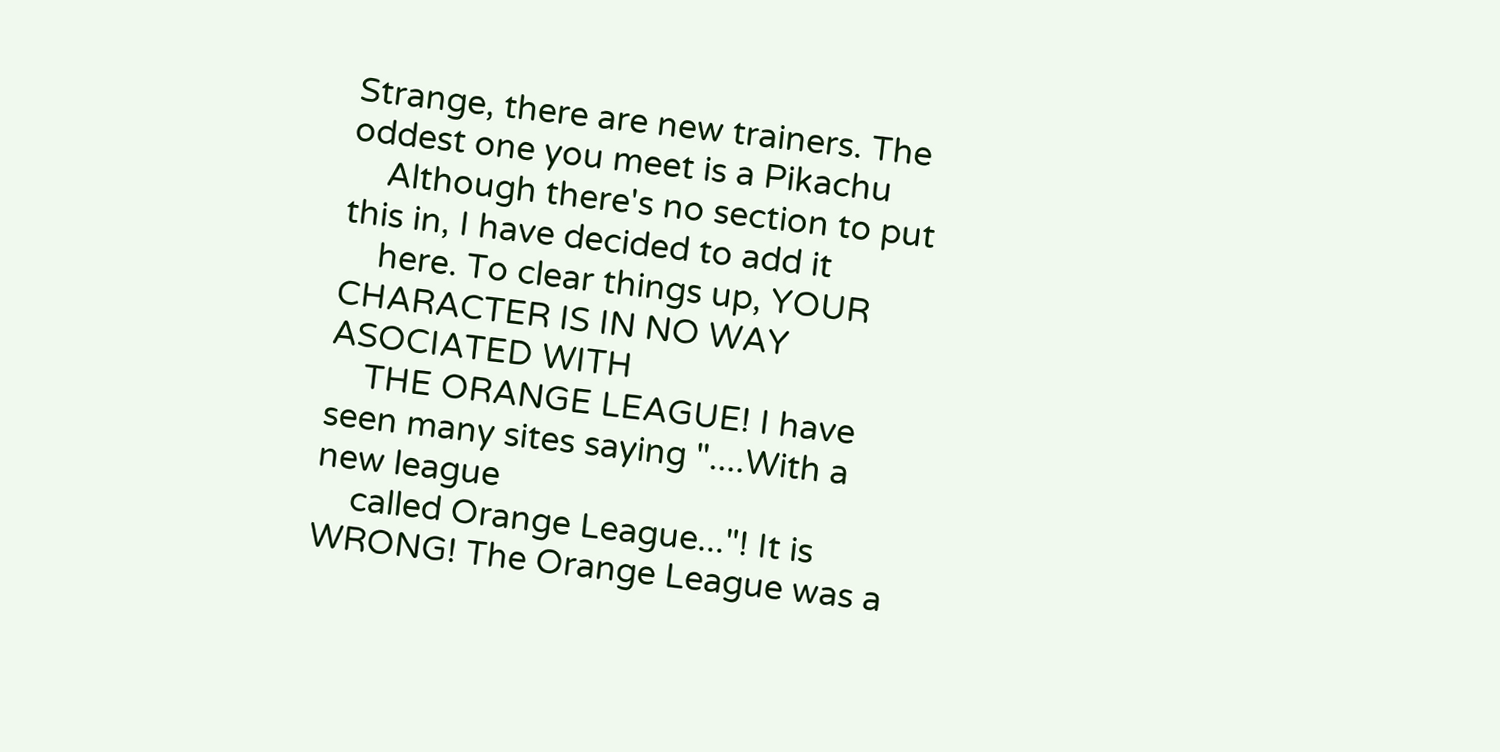Strange, there are new trainers. The oddest one you meet is a Pikachu
    Although there's no section to put this in, I have decided to add it
    here. To clear things up, YOUR CHARACTER IS IN NO WAY ASOCIATED WITH
    THE ORANGE LEAGUE! I have seen many sites saying "....With a new league
    called Orange League..."! It is WRONG! The Orange League was a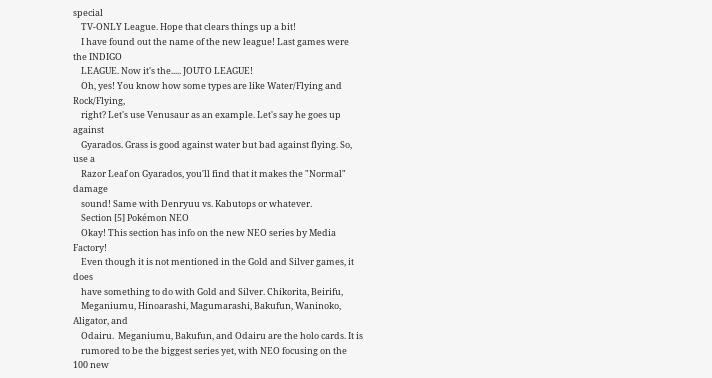special
    TV-ONLY League. Hope that clears things up a bit!
    I have found out the name of the new league! Last games were the INDIGO
    LEAGUE. Now it's the..... JOUTO LEAGUE!
    Oh, yes! You know how some types are like Water/Flying and Rock/Flying,
    right? Let's use Venusaur as an example. Let's say he goes up against
    Gyarados. Grass is good against water but bad against flying. So, use a
    Razor Leaf on Gyarados, you'll find that it makes the "Normal" damage
    sound! Same with Denryuu vs. Kabutops or whatever.
    Section [5] Pokémon NEO
    Okay! This section has info on the new NEO series by Media Factory!
    Even though it is not mentioned in the Gold and Silver games, it does
    have something to do with Gold and Silver. Chikorita, Beirifu,
    Meganiumu, Hinoarashi, Magumarashi, Bakufun, Waninoko, Aligator, and
    Odairu.  Meganiumu, Bakufun, and Odairu are the holo cards. It is
    rumored to be the biggest series yet, with NEO focusing on the 100 new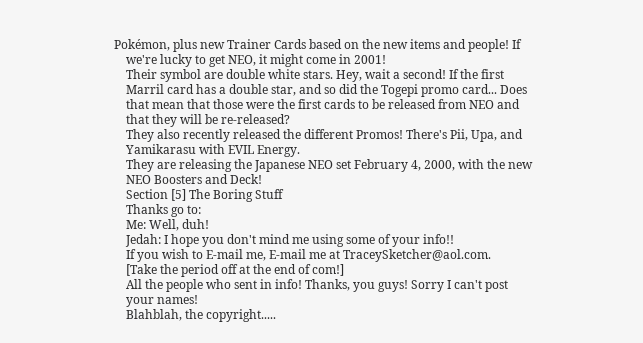Pokémon, plus new Trainer Cards based on the new items and people! If
    we're lucky to get NEO, it might come in 2001!
    Their symbol are double white stars. Hey, wait a second! If the first
    Marril card has a double star, and so did the Togepi promo card... Does
    that mean that those were the first cards to be released from NEO and
    that they will be re-released?
    They also recently released the different Promos! There's Pii, Upa, and
    Yamikarasu with EVIL Energy.
    They are releasing the Japanese NEO set February 4, 2000, with the new
    NEO Boosters and Deck!
    Section [5] The Boring Stuff
    Thanks go to:
    Me: Well, duh!
    Jedah: I hope you don't mind me using some of your info!!
    If you wish to E-mail me, E-mail me at TraceySketcher@aol.com.
    [Take the period off at the end of com!]
    All the people who sent in info! Thanks, you guys! Sorry I can't post
    your names!
    Blahblah, the copyright.....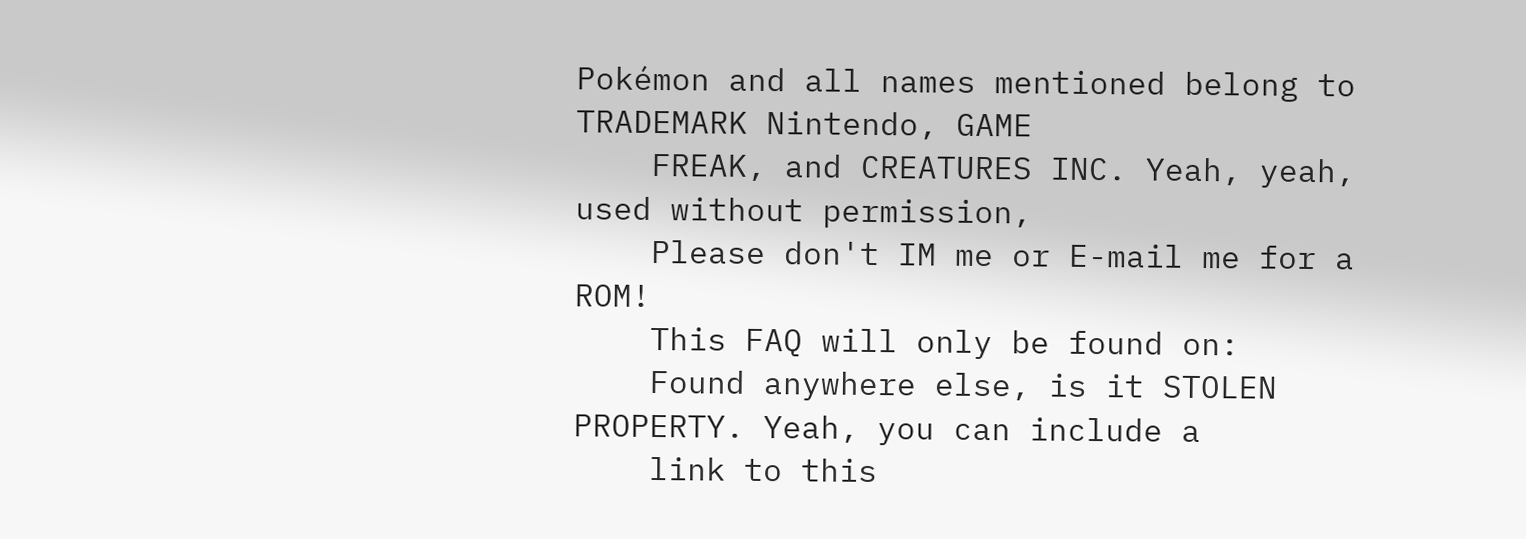Pokémon and all names mentioned belong to TRADEMARK Nintendo, GAME
    FREAK, and CREATURES INC. Yeah, yeah, used without permission,
    Please don't IM me or E-mail me for a ROM!
    This FAQ will only be found on:
    Found anywhere else, is it STOLEN PROPERTY. Yeah, you can include a
    link to this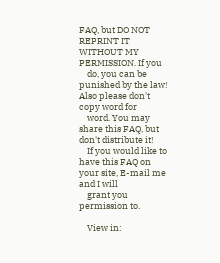FAQ, but DO NOT REPRINT IT WITHOUT MY PERMISSION. If you
    do, you can be punished by the law! Also please don't copy word for
    word. You may share this FAQ, but don't distribute it!
    If you would like to have this FAQ on your site, E-mail me and I will
    grant you permission to.

    View in: